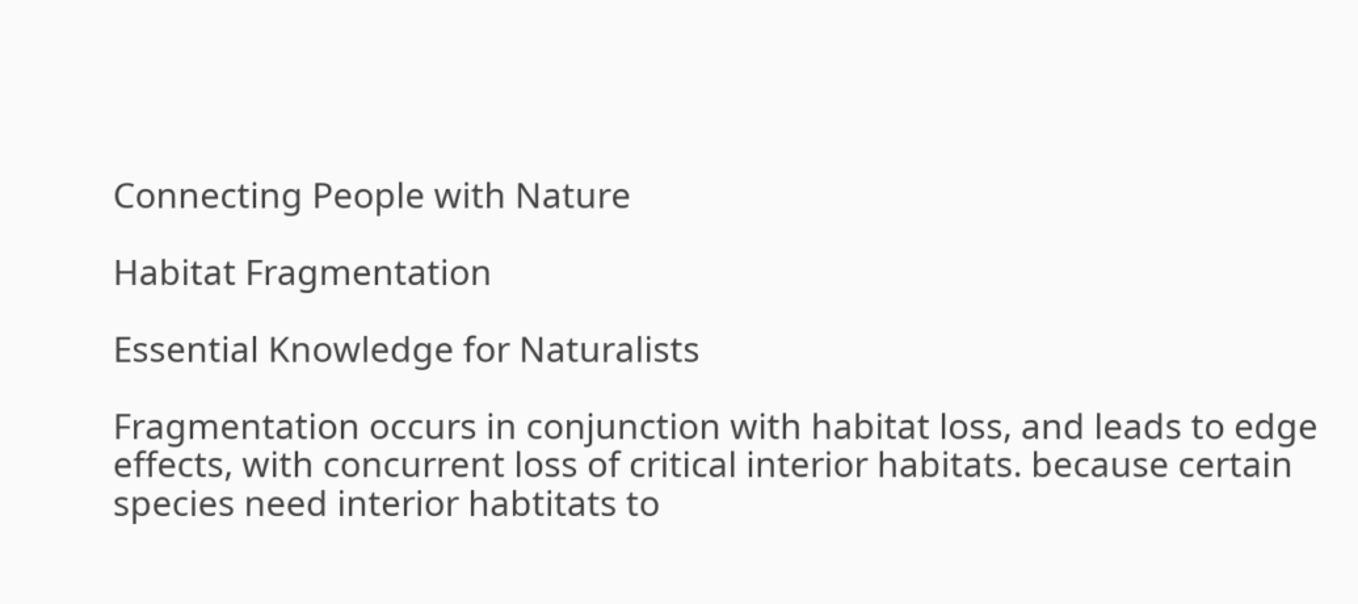Connecting People with Nature

Habitat Fragmentation

Essential Knowledge for Naturalists

Fragmentation occurs in conjunction with habitat loss, and leads to edge effects, with concurrent loss of critical interior habitats. because certain species need interior habtitats to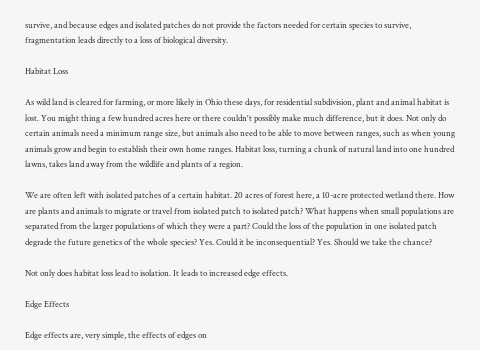survive, and because edges and isolated patches do not provide the factors needed for certain species to survive, fragmentation leads directly to a loss of biological diversity.

Habitat Loss

As wild land is cleared for farming, or more likely in Ohio these days, for residential subdivision, plant and animal habitat is lost. You might thing a few hundred acres here or there couldn't possibly make much difference, but it does. Not only do certain animals need a minimum range size, but animals also need to be able to move between ranges, such as when young animals grow and begin to establish their own home ranges. Habitat loss, turning a chunk of natural land into one hundred lawns, takes land away from the wildlife and plants of a region.

We are often left with isolated patches of a certain habitat. 20 acres of forest here, a 10-acre protected wetland there. How are plants and animals to migrate or travel from isolated patch to isolated patch? What happens when small populations are separated from the larger populations of which they were a part? Could the loss of the population in one isolated patch degrade the future genetics of the whole species? Yes. Could it be inconsequential? Yes. Should we take the chance?

Not only does habitat loss lead to isolation. It leads to increased edge effects.

Edge Effects

Edge effects are, very simple, the effects of edges on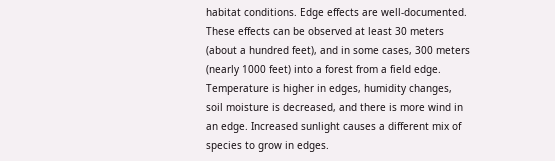habitat conditions. Edge effects are well-documented. These effects can be observed at least 30 meters (about a hundred feet), and in some cases, 300 meters (nearly 1000 feet) into a forest from a field edge. Temperature is higher in edges, humidity changes, soil moisture is decreased, and there is more wind in an edge. Increased sunlight causes a different mix of species to grow in edges.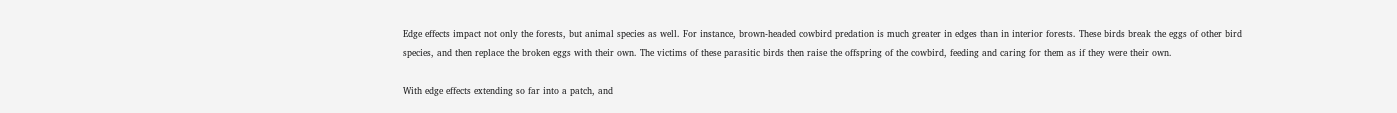Edge effects impact not only the forests, but animal species as well. For instance, brown-headed cowbird predation is much greater in edges than in interior forests. These birds break the eggs of other bird species, and then replace the broken eggs with their own. The victims of these parasitic birds then raise the offspring of the cowbird, feeding and caring for them as if they were their own.

With edge effects extending so far into a patch, and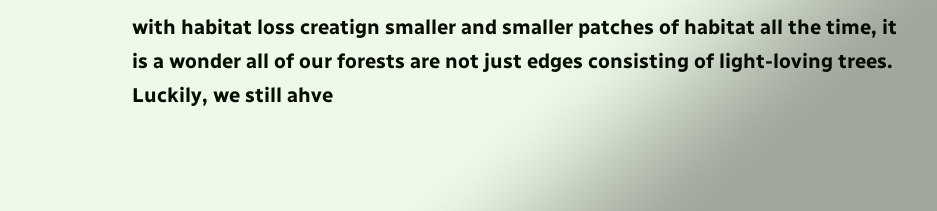with habitat loss creatign smaller and smaller patches of habitat all the time, it is a wonder all of our forests are not just edges consisting of light-loving trees. Luckily, we still ahve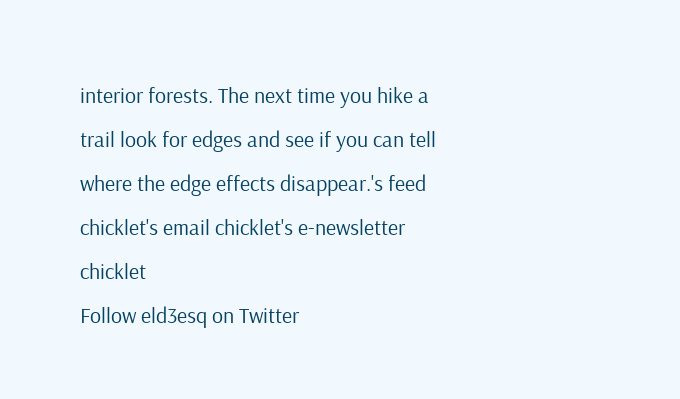interior forests. The next time you hike a trail look for edges and see if you can tell where the edge effects disappear.'s feed chicklet's email chicklet's e-newsletter chicklet
Follow eld3esq on Twitter